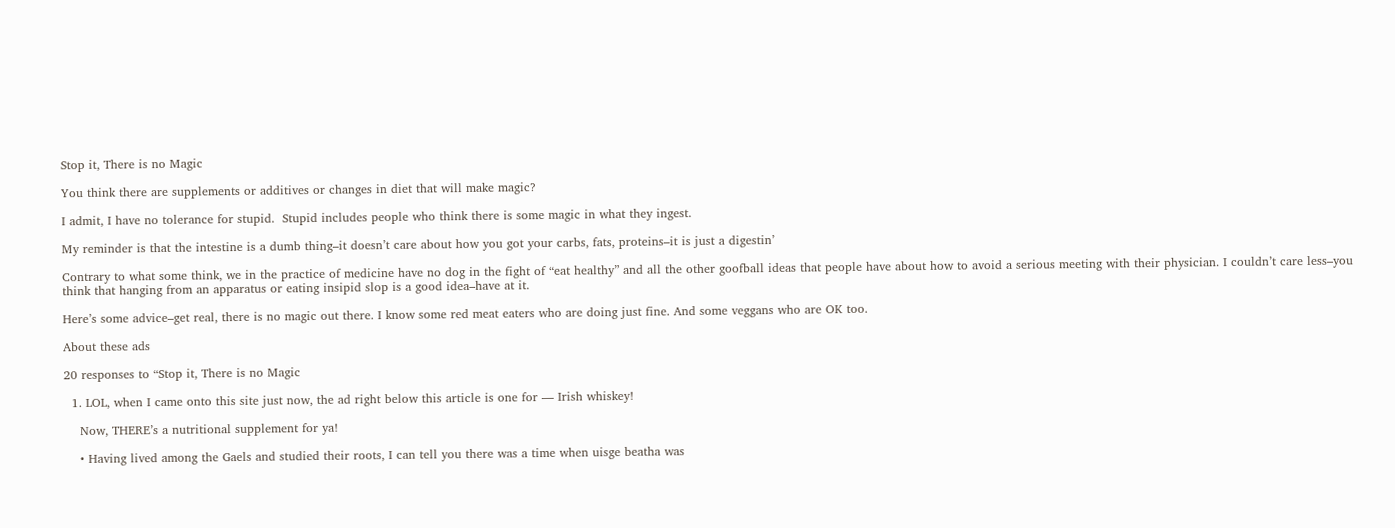Stop it, There is no Magic

You think there are supplements or additives or changes in diet that will make magic?

I admit, I have no tolerance for stupid.  Stupid includes people who think there is some magic in what they ingest.

My reminder is that the intestine is a dumb thing–it doesn’t care about how you got your carbs, fats, proteins–it is just a digestin’

Contrary to what some think, we in the practice of medicine have no dog in the fight of “eat healthy” and all the other goofball ideas that people have about how to avoid a serious meeting with their physician. I couldn’t care less–you think that hanging from an apparatus or eating insipid slop is a good idea–have at it.

Here’s some advice–get real, there is no magic out there. I know some red meat eaters who are doing just fine. And some veggans who are OK too.

About these ads

20 responses to “Stop it, There is no Magic

  1. LOL, when I came onto this site just now, the ad right below this article is one for — Irish whiskey!

    Now, THERE’s a nutritional supplement for ya!

    • Having lived among the Gaels and studied their roots, I can tell you there was a time when uisge beatha was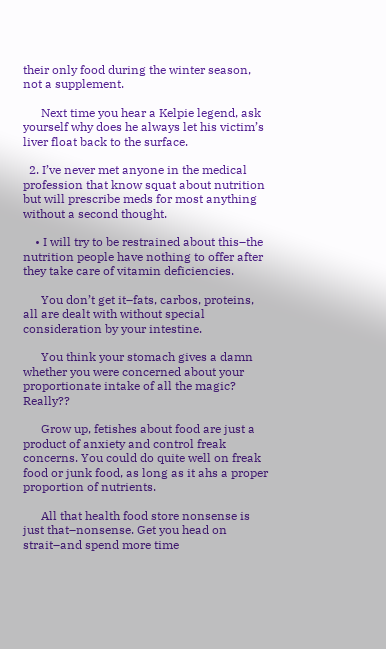their only food during the winter season, not a supplement.

      Next time you hear a Kelpie legend, ask yourself why does he always let his victim’s liver float back to the surface.

  2. I’ve never met anyone in the medical profession that know squat about nutrition but will prescribe meds for most anything without a second thought.

    • I will try to be restrained about this–the nutrition people have nothing to offer after they take care of vitamin deficiencies.

      You don’t get it–fats, carbos, proteins, all are dealt with without special consideration by your intestine.

      You think your stomach gives a damn whether you were concerned about your proportionate intake of all the magic? Really??

      Grow up, fetishes about food are just a product of anxiety and control freak concerns. You could do quite well on freak food or junk food, as long as it ahs a proper proportion of nutrients.

      All that health food store nonsense is just that–nonsense. Get you head on strait–and spend more time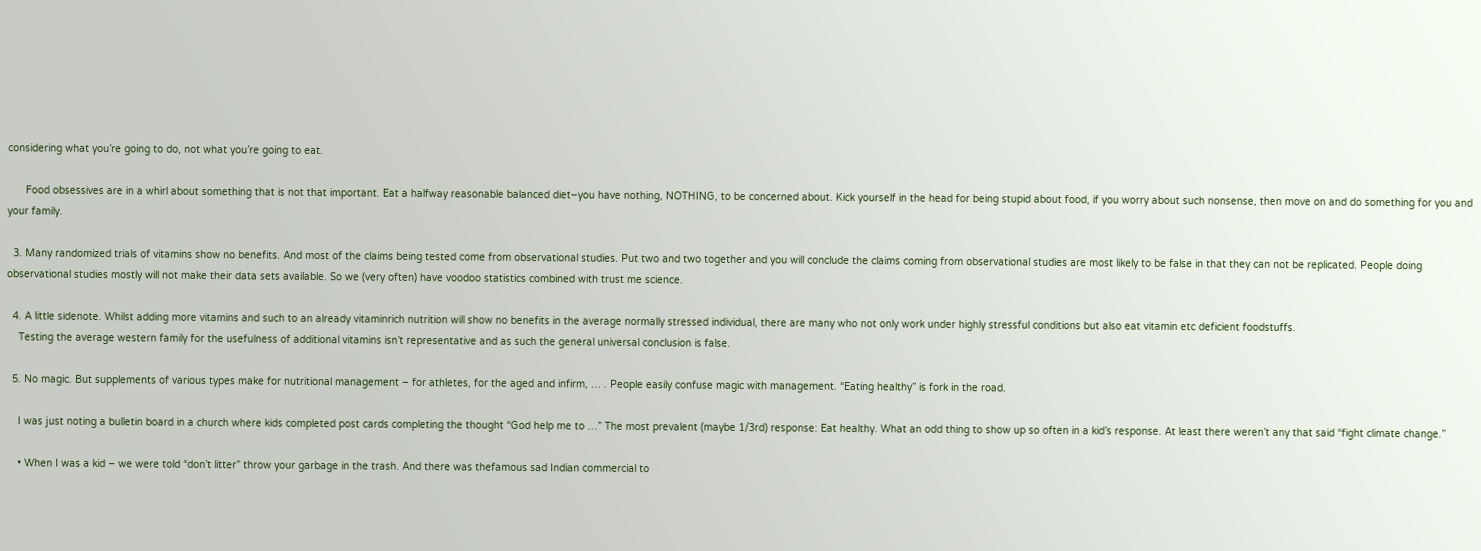considering what you’re going to do, not what you’re going to eat.

      Food obsessives are in a whirl about something that is not that important. Eat a halfway reasonable balanced diet–you have nothing, NOTHING, to be concerned about. Kick yourself in the head for being stupid about food, if you worry about such nonsense, then move on and do something for you and your family.

  3. Many randomized trials of vitamins show no benefits. And most of the claims being tested come from observational studies. Put two and two together and you will conclude the claims coming from observational studies are most likely to be false in that they can not be replicated. People doing observational studies mostly will not make their data sets available. So we (very often) have voodoo statistics combined with trust me science.

  4. A little sidenote. Whilst adding more vitamins and such to an already vitaminrich nutrition will show no benefits in the average normally stressed individual, there are many who not only work under highly stressful conditions but also eat vitamin etc deficient foodstuffs.
    Testing the average western family for the usefulness of additional vitamins isn’t representative and as such the general universal conclusion is false.

  5. No magic. But supplements of various types make for nutritional management – for athletes, for the aged and infirm, … . People easily confuse magic with management. “Eating healthy” is fork in the road.

    I was just noting a bulletin board in a church where kids completed post cards completing the thought “God help me to …” The most prevalent (maybe 1/3rd) response: Eat healthy. What an odd thing to show up so often in a kid’s response. At least there weren’t any that said “fight climate change.”

    • When I was a kid – we were told “don’t litter” throw your garbage in the trash. And there was thefamous sad Indian commercial to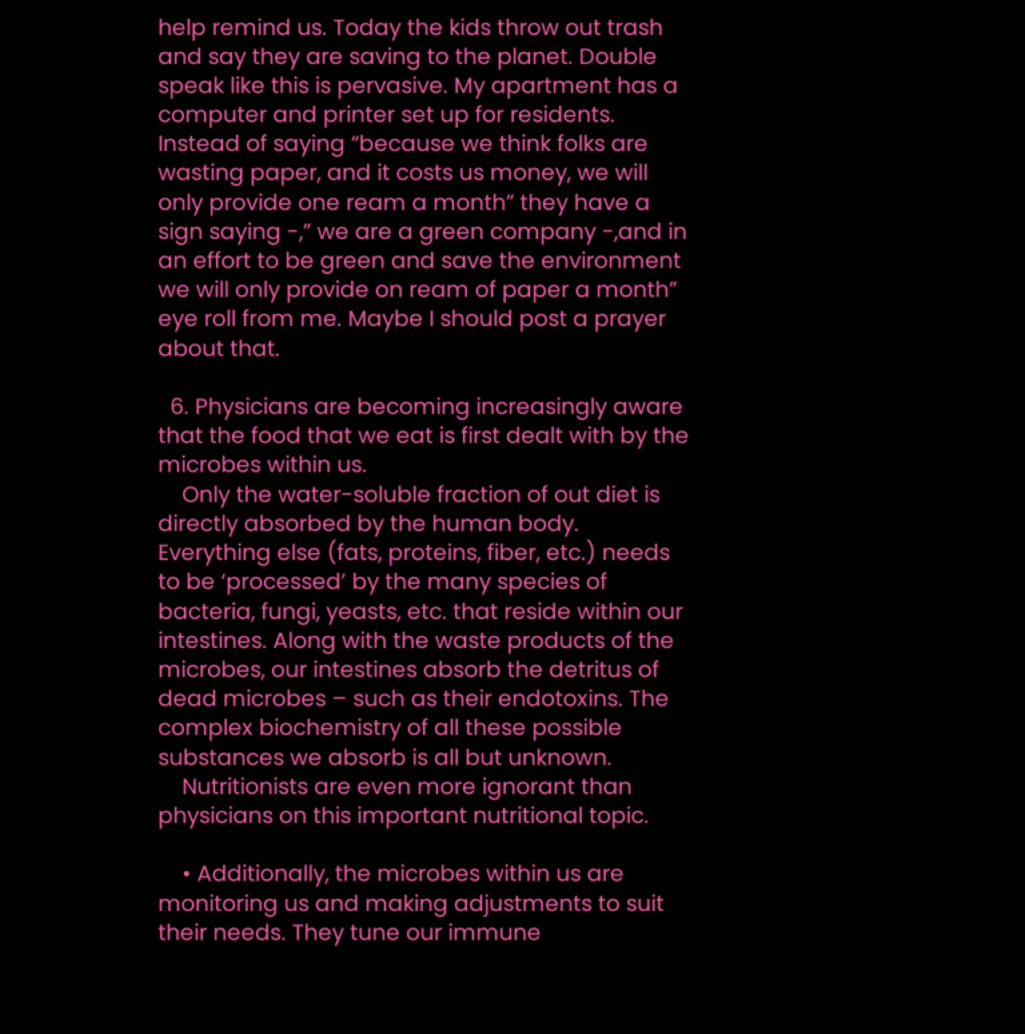help remind us. Today the kids throw out trash and say they are saving to the planet. Double speak like this is pervasive. My apartment has a computer and printer set up for residents. Instead of saying “because we think folks are wasting paper, and it costs us money, we will only provide one ream a month” they have a sign saying -,” we are a green company -,and in an effort to be green and save the environment we will only provide on ream of paper a month” eye roll from me. Maybe I should post a prayer about that.

  6. Physicians are becoming increasingly aware that the food that we eat is first dealt with by the microbes within us.
    Only the water-soluble fraction of out diet is directly absorbed by the human body. Everything else (fats, proteins, fiber, etc.) needs to be ‘processed’ by the many species of bacteria, fungi, yeasts, etc. that reside within our intestines. Along with the waste products of the microbes, our intestines absorb the detritus of dead microbes – such as their endotoxins. The complex biochemistry of all these possible substances we absorb is all but unknown.
    Nutritionists are even more ignorant than physicians on this important nutritional topic.

    • Additionally, the microbes within us are monitoring us and making adjustments to suit their needs. They tune our immune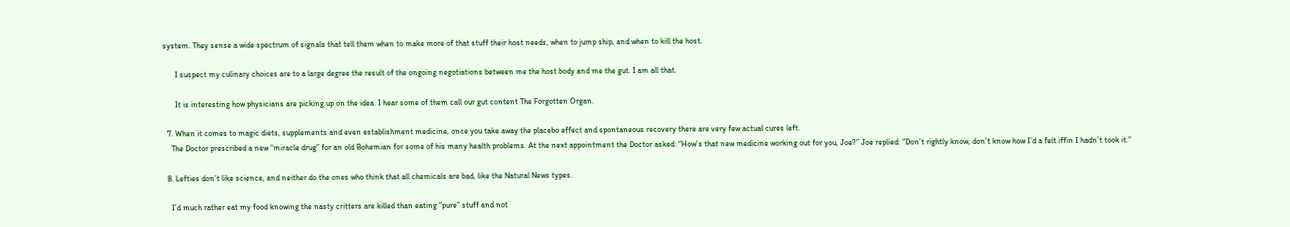system. They sense a wide spectrum of signals that tell them when to make more of that stuff their host needs, when to jump ship, and when to kill the host.

      I suspect my culinary choices are to a large degree the result of the ongoing negotiations between me the host body and me the gut. I am all that.

      It is interesting how physicians are picking up on the idea. I hear some of them call our gut content The Forgotten Organ.

  7. When it comes to magic diets, supplements and even establishment medicine, once you take away the placebo effect and spontaneous recovery there are very few actual cures left.
    The Doctor prescribed a new “miracle drug” for an old Bohemian for some of his many health problems. At the next appointment the Doctor asked: “How’s that new medicine working out for you, Joe?” Joe replied: “Don’t rightly know, don’t know how I’d a felt iffin I hadn’t took it.”

  8. Lefties don’t like science, and neither do the ones who think that all chemicals are bad, like the Natural News types.

    I’d much rather eat my food knowing the nasty critters are killed than eating “pure” stuff and not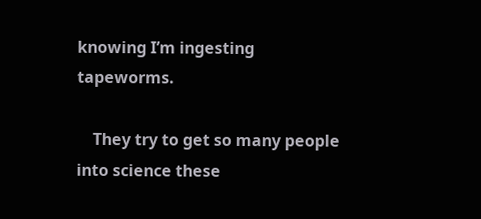knowing I’m ingesting tapeworms.

    They try to get so many people into science these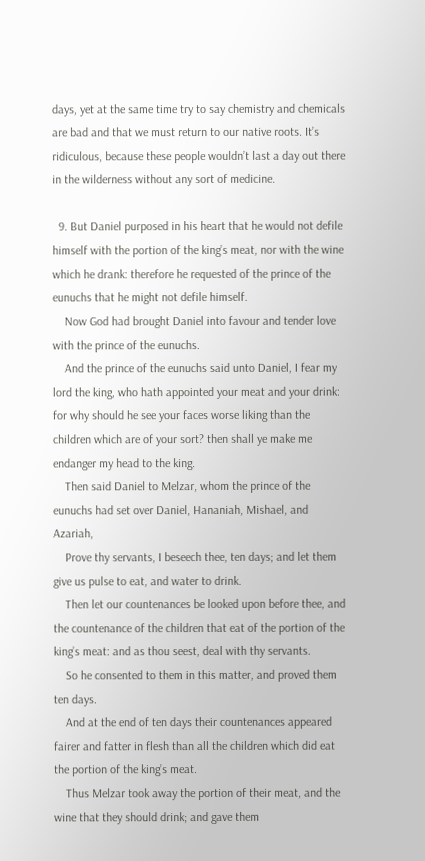days, yet at the same time try to say chemistry and chemicals are bad and that we must return to our native roots. It’s ridiculous, because these people wouldn’t last a day out there in the wilderness without any sort of medicine.

  9. But Daniel purposed in his heart that he would not defile himself with the portion of the king’s meat, nor with the wine which he drank: therefore he requested of the prince of the eunuchs that he might not defile himself.
    Now God had brought Daniel into favour and tender love with the prince of the eunuchs.
    And the prince of the eunuchs said unto Daniel, I fear my lord the king, who hath appointed your meat and your drink: for why should he see your faces worse liking than the children which are of your sort? then shall ye make me endanger my head to the king.
    Then said Daniel to Melzar, whom the prince of the eunuchs had set over Daniel, Hananiah, Mishael, and Azariah,
    Prove thy servants, I beseech thee, ten days; and let them give us pulse to eat, and water to drink.
    Then let our countenances be looked upon before thee, and the countenance of the children that eat of the portion of the king’s meat: and as thou seest, deal with thy servants.
    So he consented to them in this matter, and proved them ten days.
    And at the end of ten days their countenances appeared fairer and fatter in flesh than all the children which did eat the portion of the king’s meat.
    Thus Melzar took away the portion of their meat, and the wine that they should drink; and gave them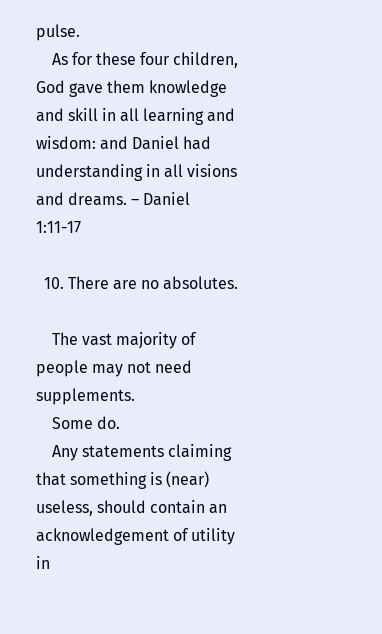pulse.
    As for these four children, God gave them knowledge and skill in all learning and wisdom: and Daniel had understanding in all visions and dreams. – Daniel 1:11-17

  10. There are no absolutes.

    The vast majority of people may not need supplements.
    Some do.
    Any statements claiming that something is (near) useless, should contain an acknowledgement of utility in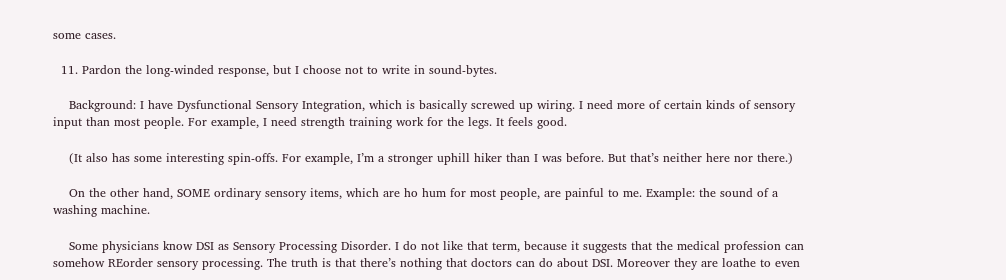some cases.

  11. Pardon the long-winded response, but I choose not to write in sound-bytes.

    Background: I have Dysfunctional Sensory Integration, which is basically screwed up wiring. I need more of certain kinds of sensory input than most people. For example, I need strength training work for the legs. It feels good.

    (It also has some interesting spin-offs. For example, I’m a stronger uphill hiker than I was before. But that’s neither here nor there.)

    On the other hand, SOME ordinary sensory items, which are ho hum for most people, are painful to me. Example: the sound of a washing machine.

    Some physicians know DSI as Sensory Processing Disorder. I do not like that term, because it suggests that the medical profession can somehow REorder sensory processing. The truth is that there’s nothing that doctors can do about DSI. Moreover they are loathe to even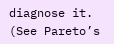diagnose it. (See Pareto’s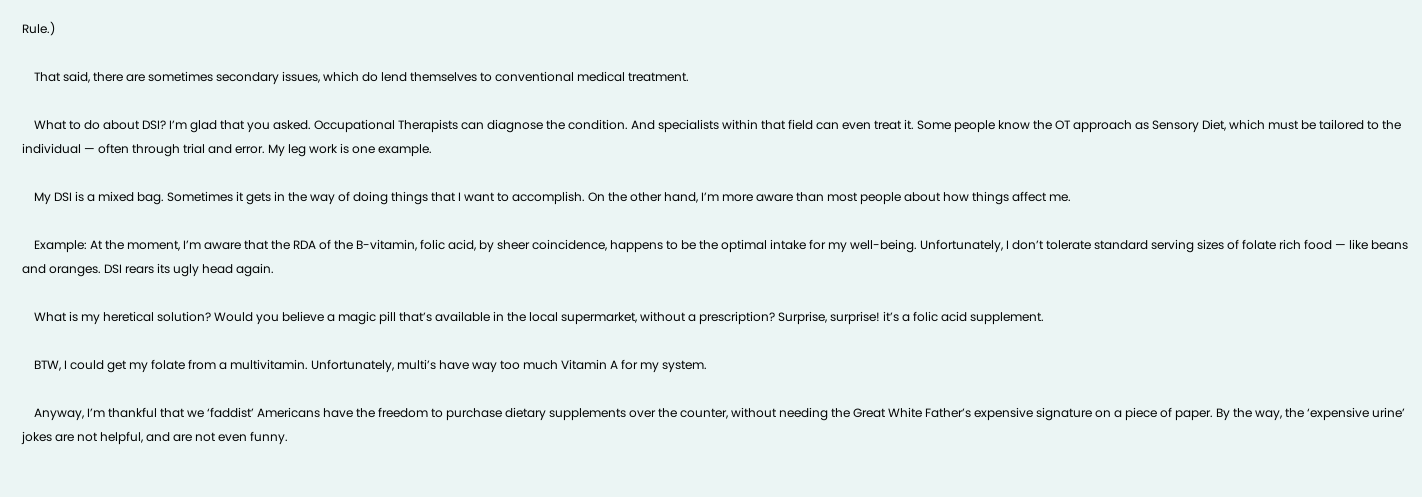Rule.)

    That said, there are sometimes secondary issues, which do lend themselves to conventional medical treatment.

    What to do about DSI? I’m glad that you asked. Occupational Therapists can diagnose the condition. And specialists within that field can even treat it. Some people know the OT approach as Sensory Diet, which must be tailored to the individual — often through trial and error. My leg work is one example.

    My DSI is a mixed bag. Sometimes it gets in the way of doing things that I want to accomplish. On the other hand, I’m more aware than most people about how things affect me.

    Example: At the moment, I’m aware that the RDA of the B-vitamin, folic acid, by sheer coincidence, happens to be the optimal intake for my well-being. Unfortunately, I don’t tolerate standard serving sizes of folate rich food — like beans and oranges. DSI rears its ugly head again.

    What is my heretical solution? Would you believe a magic pill that’s available in the local supermarket, without a prescription? Surprise, surprise! it’s a folic acid supplement.

    BTW, I could get my folate from a multivitamin. Unfortunately, multi’s have way too much Vitamin A for my system.

    Anyway, I’m thankful that we ‘faddist’ Americans have the freedom to purchase dietary supplements over the counter, without needing the Great White Father’s expensive signature on a piece of paper. By the way, the ‘expensive urine’ jokes are not helpful, and are not even funny.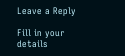Leave a Reply

Fill in your details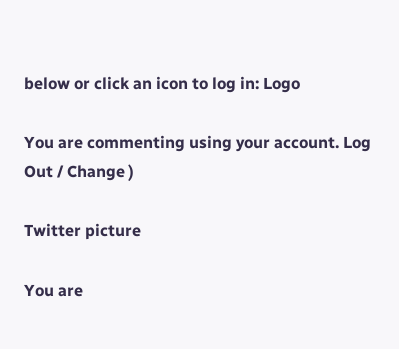below or click an icon to log in: Logo

You are commenting using your account. Log Out / Change )

Twitter picture

You are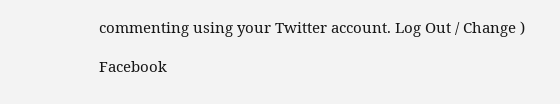commenting using your Twitter account. Log Out / Change )

Facebook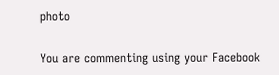photo

You are commenting using your Facebook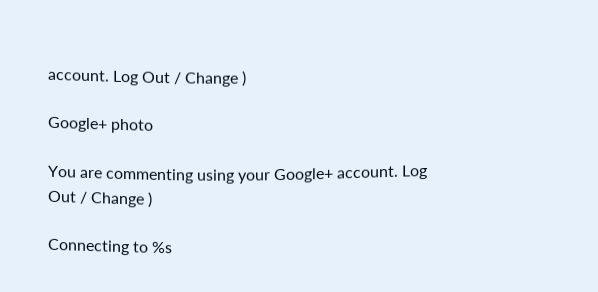account. Log Out / Change )

Google+ photo

You are commenting using your Google+ account. Log Out / Change )

Connecting to %s